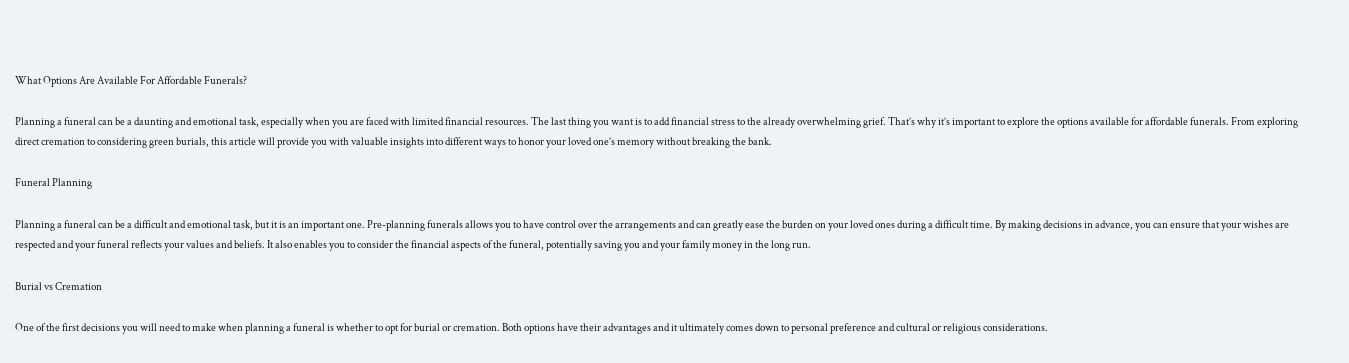What Options Are Available For Affordable Funerals?

Planning a funeral can be a daunting and emotional task, especially when you are faced with limited financial resources. The last thing you want is to add financial stress to the already overwhelming grief. That’s why it’s important to explore the options available for affordable funerals. From exploring direct cremation to considering green burials, this article will provide you with valuable insights into different ways to honor your loved one’s memory without breaking the bank.

Funeral Planning

Planning a funeral can be a difficult and emotional task, but it is an important one. Pre-planning funerals allows you to have control over the arrangements and can greatly ease the burden on your loved ones during a difficult time. By making decisions in advance, you can ensure that your wishes are respected and your funeral reflects your values and beliefs. It also enables you to consider the financial aspects of the funeral, potentially saving you and your family money in the long run.

Burial vs Cremation

One of the first decisions you will need to make when planning a funeral is whether to opt for burial or cremation. Both options have their advantages and it ultimately comes down to personal preference and cultural or religious considerations.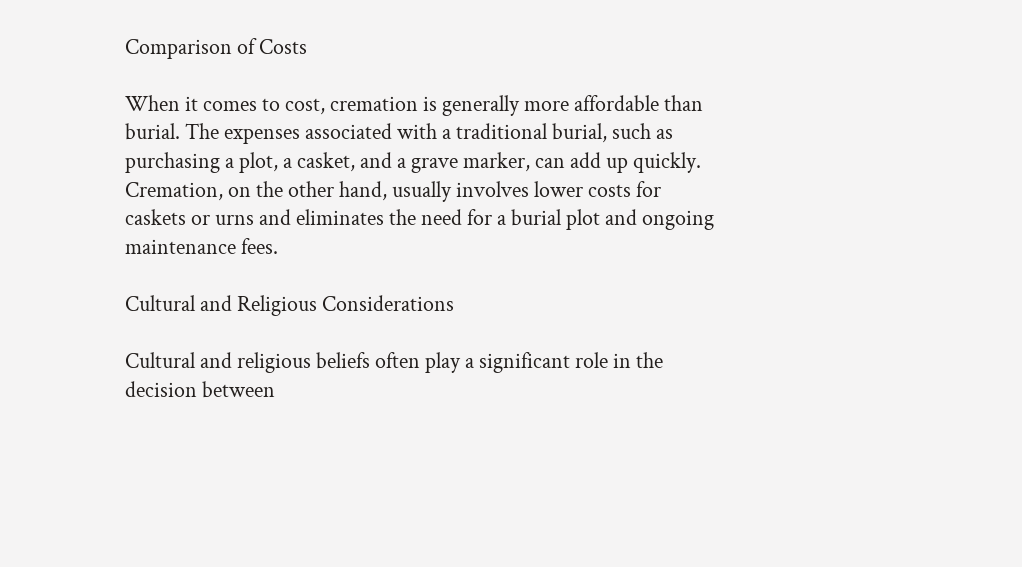Comparison of Costs

When it comes to cost, cremation is generally more affordable than burial. The expenses associated with a traditional burial, such as purchasing a plot, a casket, and a grave marker, can add up quickly. Cremation, on the other hand, usually involves lower costs for caskets or urns and eliminates the need for a burial plot and ongoing maintenance fees.

Cultural and Religious Considerations

Cultural and religious beliefs often play a significant role in the decision between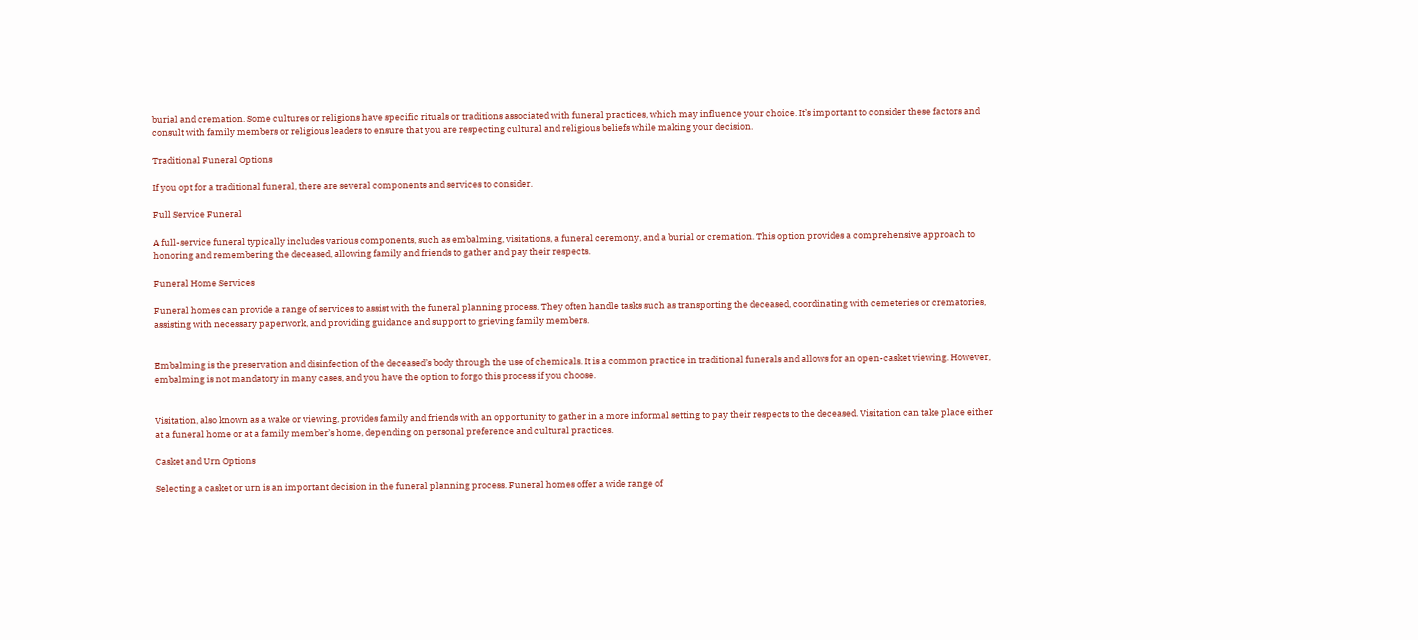burial and cremation. Some cultures or religions have specific rituals or traditions associated with funeral practices, which may influence your choice. It’s important to consider these factors and consult with family members or religious leaders to ensure that you are respecting cultural and religious beliefs while making your decision.

Traditional Funeral Options

If you opt for a traditional funeral, there are several components and services to consider.

Full Service Funeral

A full-service funeral typically includes various components, such as embalming, visitations, a funeral ceremony, and a burial or cremation. This option provides a comprehensive approach to honoring and remembering the deceased, allowing family and friends to gather and pay their respects.

Funeral Home Services

Funeral homes can provide a range of services to assist with the funeral planning process. They often handle tasks such as transporting the deceased, coordinating with cemeteries or crematories, assisting with necessary paperwork, and providing guidance and support to grieving family members.


Embalming is the preservation and disinfection of the deceased’s body through the use of chemicals. It is a common practice in traditional funerals and allows for an open-casket viewing. However, embalming is not mandatory in many cases, and you have the option to forgo this process if you choose.


Visitation, also known as a wake or viewing, provides family and friends with an opportunity to gather in a more informal setting to pay their respects to the deceased. Visitation can take place either at a funeral home or at a family member’s home, depending on personal preference and cultural practices.

Casket and Urn Options

Selecting a casket or urn is an important decision in the funeral planning process. Funeral homes offer a wide range of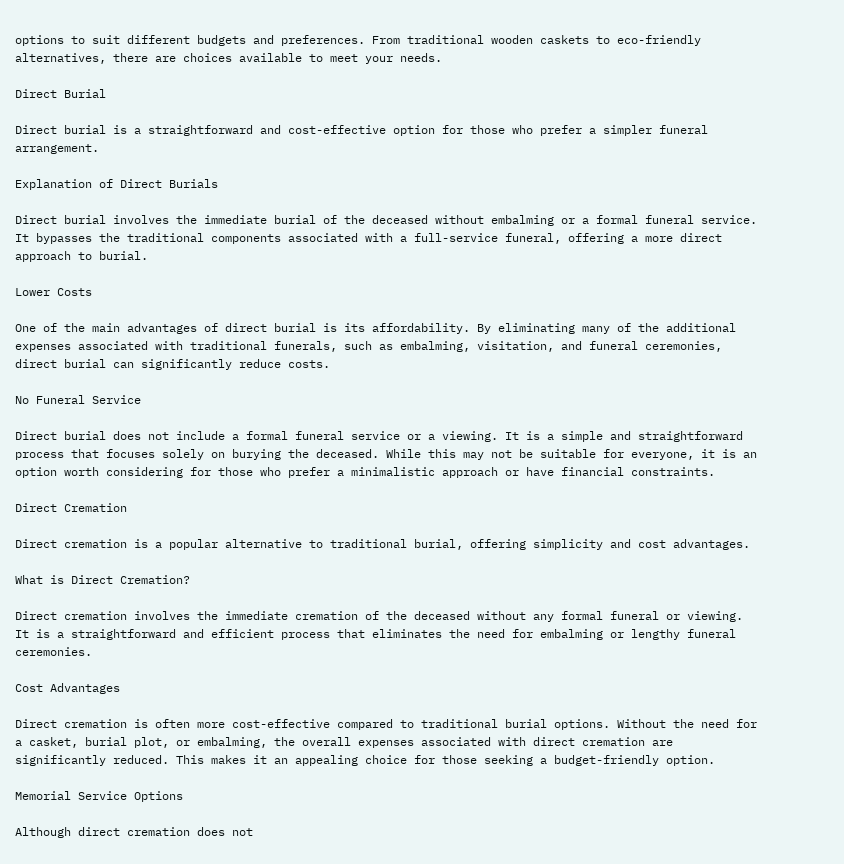options to suit different budgets and preferences. From traditional wooden caskets to eco-friendly alternatives, there are choices available to meet your needs.

Direct Burial

Direct burial is a straightforward and cost-effective option for those who prefer a simpler funeral arrangement.

Explanation of Direct Burials

Direct burial involves the immediate burial of the deceased without embalming or a formal funeral service. It bypasses the traditional components associated with a full-service funeral, offering a more direct approach to burial.

Lower Costs

One of the main advantages of direct burial is its affordability. By eliminating many of the additional expenses associated with traditional funerals, such as embalming, visitation, and funeral ceremonies, direct burial can significantly reduce costs.

No Funeral Service

Direct burial does not include a formal funeral service or a viewing. It is a simple and straightforward process that focuses solely on burying the deceased. While this may not be suitable for everyone, it is an option worth considering for those who prefer a minimalistic approach or have financial constraints.

Direct Cremation

Direct cremation is a popular alternative to traditional burial, offering simplicity and cost advantages.

What is Direct Cremation?

Direct cremation involves the immediate cremation of the deceased without any formal funeral or viewing. It is a straightforward and efficient process that eliminates the need for embalming or lengthy funeral ceremonies.

Cost Advantages

Direct cremation is often more cost-effective compared to traditional burial options. Without the need for a casket, burial plot, or embalming, the overall expenses associated with direct cremation are significantly reduced. This makes it an appealing choice for those seeking a budget-friendly option.

Memorial Service Options

Although direct cremation does not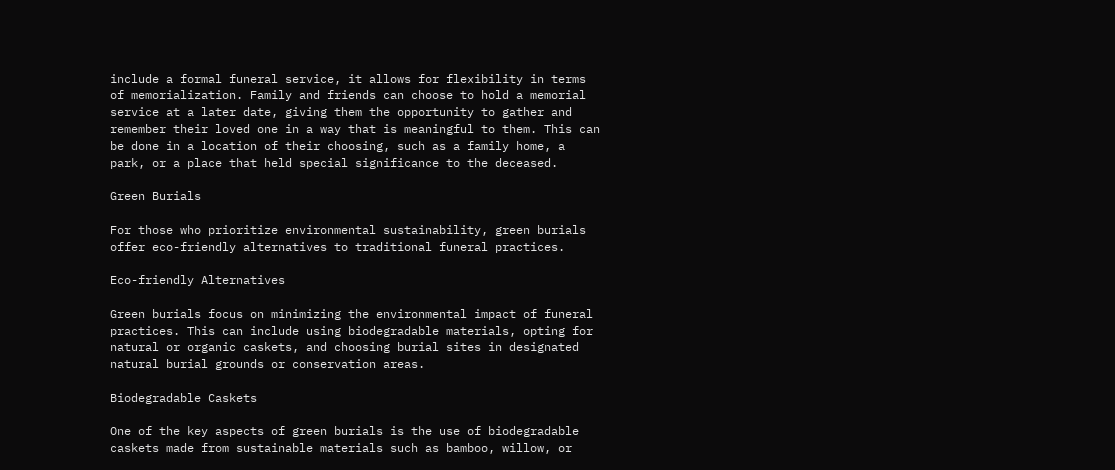include a formal funeral service, it allows for flexibility in terms of memorialization. Family and friends can choose to hold a memorial service at a later date, giving them the opportunity to gather and remember their loved one in a way that is meaningful to them. This can be done in a location of their choosing, such as a family home, a park, or a place that held special significance to the deceased.

Green Burials

For those who prioritize environmental sustainability, green burials offer eco-friendly alternatives to traditional funeral practices.

Eco-friendly Alternatives

Green burials focus on minimizing the environmental impact of funeral practices. This can include using biodegradable materials, opting for natural or organic caskets, and choosing burial sites in designated natural burial grounds or conservation areas.

Biodegradable Caskets

One of the key aspects of green burials is the use of biodegradable caskets made from sustainable materials such as bamboo, willow, or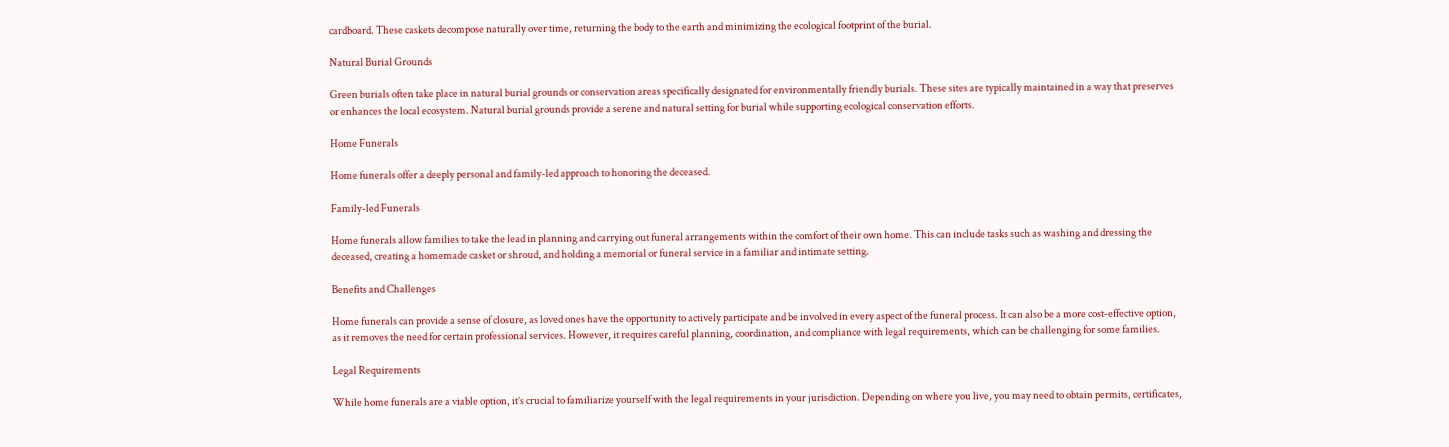cardboard. These caskets decompose naturally over time, returning the body to the earth and minimizing the ecological footprint of the burial.

Natural Burial Grounds

Green burials often take place in natural burial grounds or conservation areas specifically designated for environmentally friendly burials. These sites are typically maintained in a way that preserves or enhances the local ecosystem. Natural burial grounds provide a serene and natural setting for burial while supporting ecological conservation efforts.

Home Funerals

Home funerals offer a deeply personal and family-led approach to honoring the deceased.

Family-led Funerals

Home funerals allow families to take the lead in planning and carrying out funeral arrangements within the comfort of their own home. This can include tasks such as washing and dressing the deceased, creating a homemade casket or shroud, and holding a memorial or funeral service in a familiar and intimate setting.

Benefits and Challenges

Home funerals can provide a sense of closure, as loved ones have the opportunity to actively participate and be involved in every aspect of the funeral process. It can also be a more cost-effective option, as it removes the need for certain professional services. However, it requires careful planning, coordination, and compliance with legal requirements, which can be challenging for some families.

Legal Requirements

While home funerals are a viable option, it’s crucial to familiarize yourself with the legal requirements in your jurisdiction. Depending on where you live, you may need to obtain permits, certificates,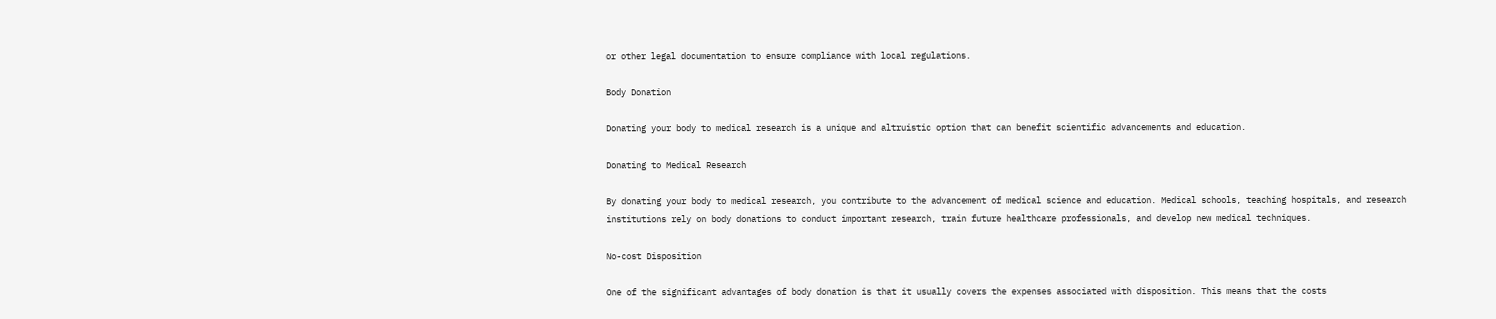or other legal documentation to ensure compliance with local regulations.

Body Donation

Donating your body to medical research is a unique and altruistic option that can benefit scientific advancements and education.

Donating to Medical Research

By donating your body to medical research, you contribute to the advancement of medical science and education. Medical schools, teaching hospitals, and research institutions rely on body donations to conduct important research, train future healthcare professionals, and develop new medical techniques.

No-cost Disposition

One of the significant advantages of body donation is that it usually covers the expenses associated with disposition. This means that the costs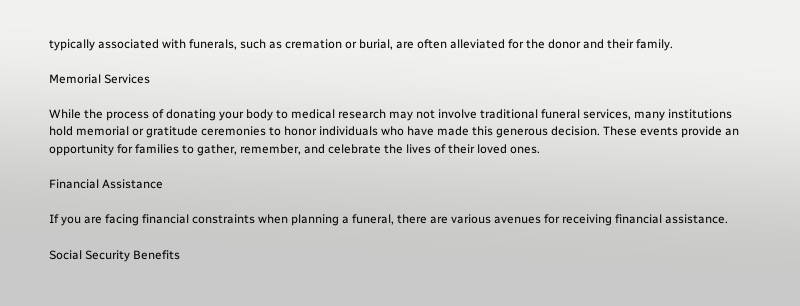typically associated with funerals, such as cremation or burial, are often alleviated for the donor and their family.

Memorial Services

While the process of donating your body to medical research may not involve traditional funeral services, many institutions hold memorial or gratitude ceremonies to honor individuals who have made this generous decision. These events provide an opportunity for families to gather, remember, and celebrate the lives of their loved ones.

Financial Assistance

If you are facing financial constraints when planning a funeral, there are various avenues for receiving financial assistance.

Social Security Benefits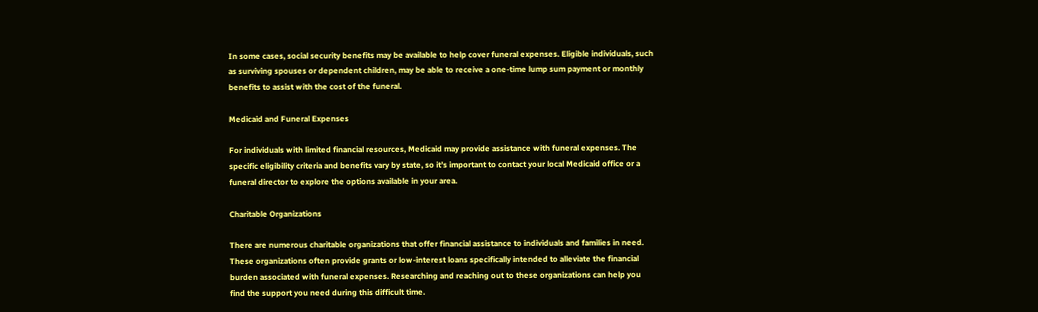In some cases, social security benefits may be available to help cover funeral expenses. Eligible individuals, such as surviving spouses or dependent children, may be able to receive a one-time lump sum payment or monthly benefits to assist with the cost of the funeral.

Medicaid and Funeral Expenses

For individuals with limited financial resources, Medicaid may provide assistance with funeral expenses. The specific eligibility criteria and benefits vary by state, so it’s important to contact your local Medicaid office or a funeral director to explore the options available in your area.

Charitable Organizations

There are numerous charitable organizations that offer financial assistance to individuals and families in need. These organizations often provide grants or low-interest loans specifically intended to alleviate the financial burden associated with funeral expenses. Researching and reaching out to these organizations can help you find the support you need during this difficult time.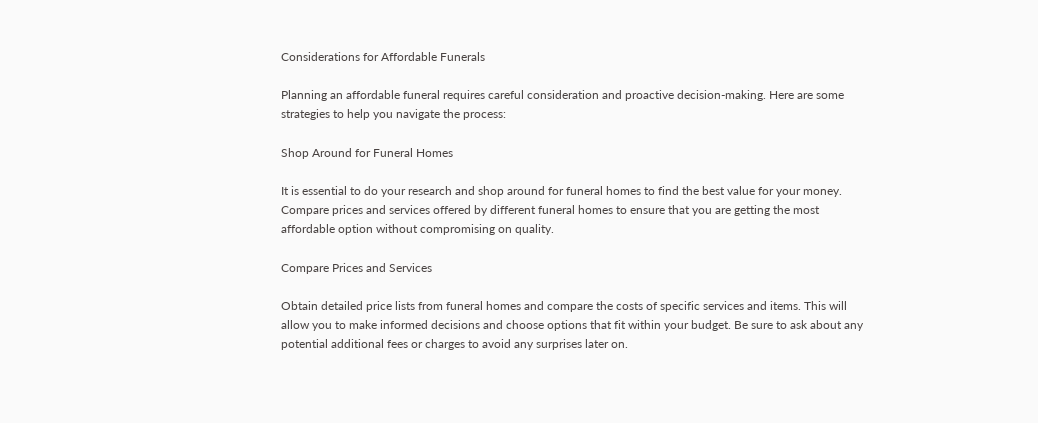Considerations for Affordable Funerals

Planning an affordable funeral requires careful consideration and proactive decision-making. Here are some strategies to help you navigate the process:

Shop Around for Funeral Homes

It is essential to do your research and shop around for funeral homes to find the best value for your money. Compare prices and services offered by different funeral homes to ensure that you are getting the most affordable option without compromising on quality.

Compare Prices and Services

Obtain detailed price lists from funeral homes and compare the costs of specific services and items. This will allow you to make informed decisions and choose options that fit within your budget. Be sure to ask about any potential additional fees or charges to avoid any surprises later on.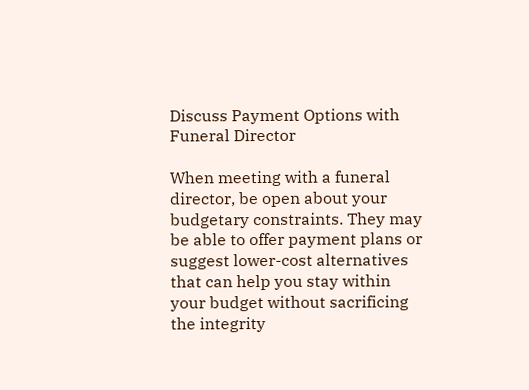Discuss Payment Options with Funeral Director

When meeting with a funeral director, be open about your budgetary constraints. They may be able to offer payment plans or suggest lower-cost alternatives that can help you stay within your budget without sacrificing the integrity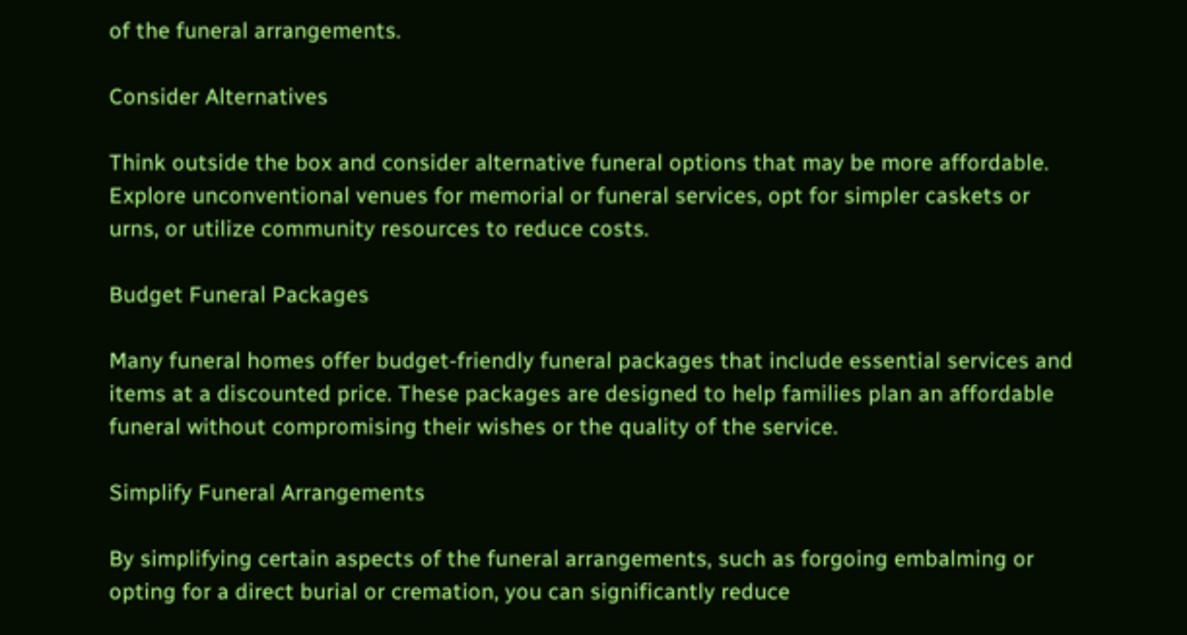of the funeral arrangements.

Consider Alternatives

Think outside the box and consider alternative funeral options that may be more affordable. Explore unconventional venues for memorial or funeral services, opt for simpler caskets or urns, or utilize community resources to reduce costs.

Budget Funeral Packages

Many funeral homes offer budget-friendly funeral packages that include essential services and items at a discounted price. These packages are designed to help families plan an affordable funeral without compromising their wishes or the quality of the service.

Simplify Funeral Arrangements

By simplifying certain aspects of the funeral arrangements, such as forgoing embalming or opting for a direct burial or cremation, you can significantly reduce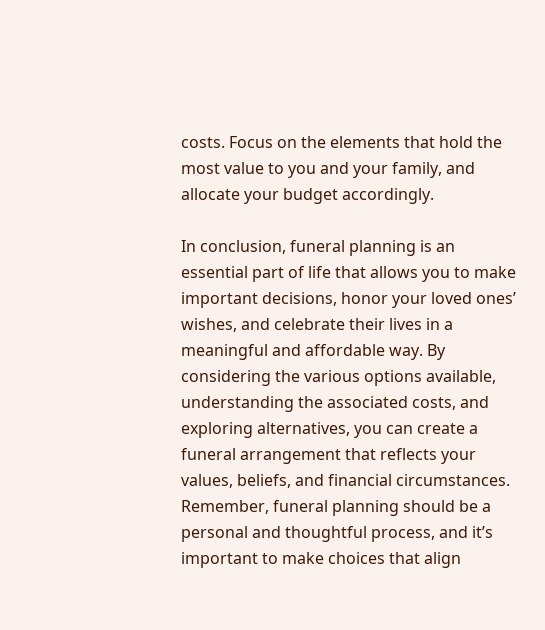costs. Focus on the elements that hold the most value to you and your family, and allocate your budget accordingly.

In conclusion, funeral planning is an essential part of life that allows you to make important decisions, honor your loved ones’ wishes, and celebrate their lives in a meaningful and affordable way. By considering the various options available, understanding the associated costs, and exploring alternatives, you can create a funeral arrangement that reflects your values, beliefs, and financial circumstances. Remember, funeral planning should be a personal and thoughtful process, and it’s important to make choices that align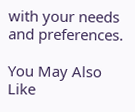with your needs and preferences.

You May Also Like